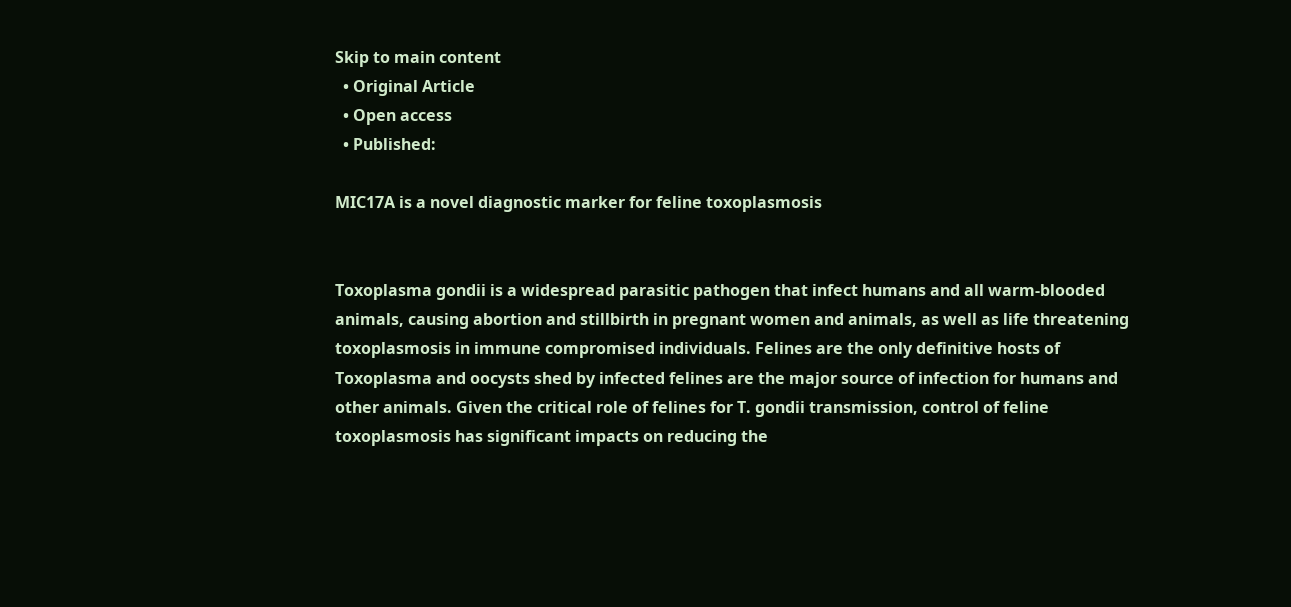Skip to main content
  • Original Article
  • Open access
  • Published:

MIC17A is a novel diagnostic marker for feline toxoplasmosis


Toxoplasma gondii is a widespread parasitic pathogen that infect humans and all warm-blooded animals, causing abortion and stillbirth in pregnant women and animals, as well as life threatening toxoplasmosis in immune compromised individuals. Felines are the only definitive hosts of Toxoplasma and oocysts shed by infected felines are the major source of infection for humans and other animals. Given the critical role of felines for T. gondii transmission, control of feline toxoplasmosis has significant impacts on reducing the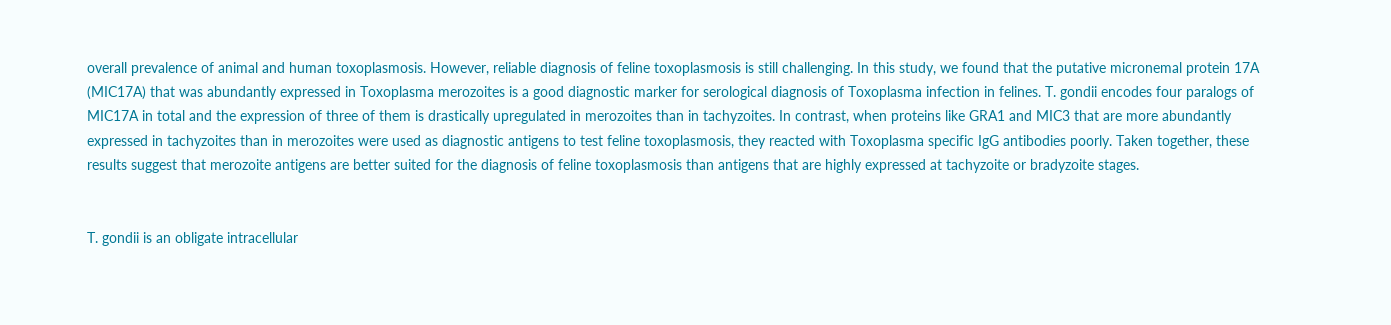overall prevalence of animal and human toxoplasmosis. However, reliable diagnosis of feline toxoplasmosis is still challenging. In this study, we found that the putative micronemal protein 17A (MIC17A) that was abundantly expressed in Toxoplasma merozoites is a good diagnostic marker for serological diagnosis of Toxoplasma infection in felines. T. gondii encodes four paralogs of MIC17A in total and the expression of three of them is drastically upregulated in merozoites than in tachyzoites. In contrast, when proteins like GRA1 and MIC3 that are more abundantly expressed in tachyzoites than in merozoites were used as diagnostic antigens to test feline toxoplasmosis, they reacted with Toxoplasma specific IgG antibodies poorly. Taken together, these results suggest that merozoite antigens are better suited for the diagnosis of feline toxoplasmosis than antigens that are highly expressed at tachyzoite or bradyzoite stages.


T. gondii is an obligate intracellular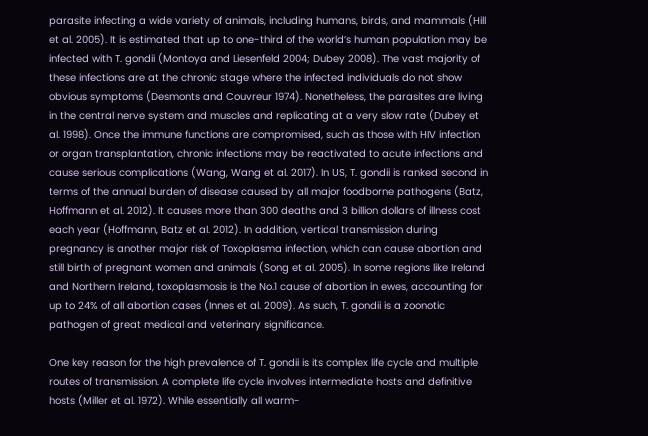parasite infecting a wide variety of animals, including humans, birds, and mammals (Hill et al. 2005). It is estimated that up to one-third of the world’s human population may be infected with T. gondii (Montoya and Liesenfeld 2004; Dubey 2008). The vast majority of these infections are at the chronic stage where the infected individuals do not show obvious symptoms (Desmonts and Couvreur 1974). Nonetheless, the parasites are living in the central nerve system and muscles and replicating at a very slow rate (Dubey et al. 1998). Once the immune functions are compromised, such as those with HIV infection or organ transplantation, chronic infections may be reactivated to acute infections and cause serious complications (Wang, Wang et al. 2017). In US, T. gondii is ranked second in terms of the annual burden of disease caused by all major foodborne pathogens (Batz, Hoffmann et al. 2012). It causes more than 300 deaths and 3 billion dollars of illness cost each year (Hoffmann, Batz et al. 2012). In addition, vertical transmission during pregnancy is another major risk of Toxoplasma infection, which can cause abortion and still birth of pregnant women and animals (Song et al. 2005). In some regions like Ireland and Northern Ireland, toxoplasmosis is the No.1 cause of abortion in ewes, accounting for up to 24% of all abortion cases (Innes et al. 2009). As such, T. gondii is a zoonotic pathogen of great medical and veterinary significance.

One key reason for the high prevalence of T. gondii is its complex life cycle and multiple routes of transmission. A complete life cycle involves intermediate hosts and definitive hosts (Miller et al. 1972). While essentially all warm-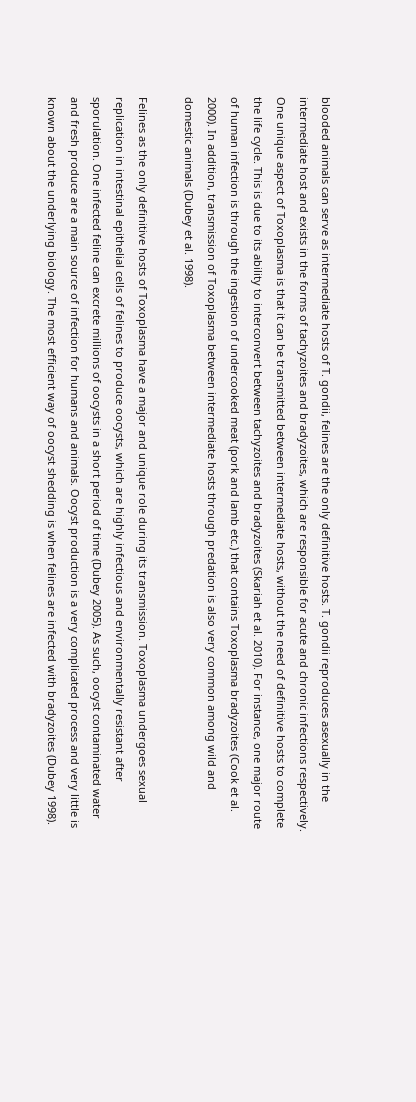blooded animals can serve as intermediate hosts of T. gondii, felines are the only definitive hosts. T. gondii reproduces asexually in the intermediate host and exists in the forms of tachyzoites and bradyzoites, which are responsible for acute and chronic infections respectively. One unique aspect of Toxoplasma is that it can be transmitted between intermediate hosts, without the need of definitive hosts to complete the life cycle. This is due to its ability to interconvert between tachyzoites and bradyzoites (Skariah et al. 2010). For instance, one major route of human infection is through the ingestion of undercooked meat (pork and lamb etc.) that contains Toxoplasma bradyzoites (Cook et al. 2000). In addition, transmission of Toxoplasma between intermediate hosts through predation is also very common among wild and domestic animals (Dubey et al. 1998).

Felines as the only definitive hosts of Toxoplasma have a major and unique role during its transmission. Toxoplasma undergoes sexual replication in intestinal epithelial cells of felines to produce oocysts, which are highly infectious and environmentally resistant after sporulation. One infected feline can excrete millions of oocysts in a short period of time (Dubey 2005). As such, oocyst contaminated water and fresh produce are a main source of infection for humans and animals. Oocyst production is a very complicated process and very little is known about the underlying biology. The most efficient way of oocyst shedding is when felines are infected with bradyzoites (Dubey 1998).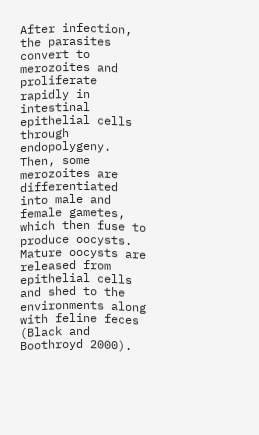After infection, the parasites convert to merozoites and proliferate rapidly in intestinal epithelial cells through endopolygeny. Then, some merozoites are differentiated into male and female gametes, which then fuse to produce oocysts. Mature oocysts are released from epithelial cells and shed to the environments along with feline feces (Black and Boothroyd 2000).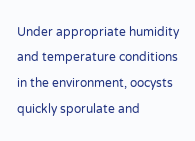Under appropriate humidity and temperature conditions in the environment, oocysts quickly sporulate and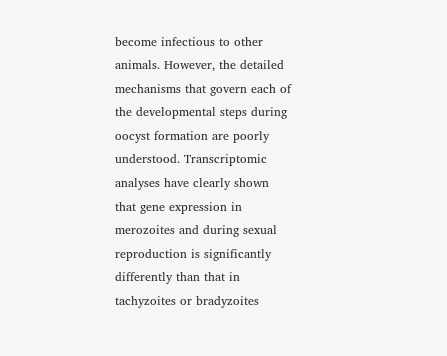become infectious to other animals. However, the detailed mechanisms that govern each of the developmental steps during oocyst formation are poorly understood. Transcriptomic analyses have clearly shown that gene expression in merozoites and during sexual reproduction is significantly differently than that in tachyzoites or bradyzoites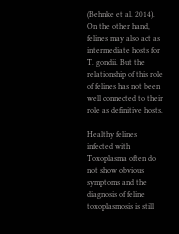(Behnke et al. 2014). On the other hand, felines may also act as intermediate hosts for T. gondii. But the relationship of this role of felines has not been well connected to their role as definitive hosts.

Healthy felines infected with Toxoplasma often do not show obvious symptoms and the diagnosis of feline toxoplasmosis is still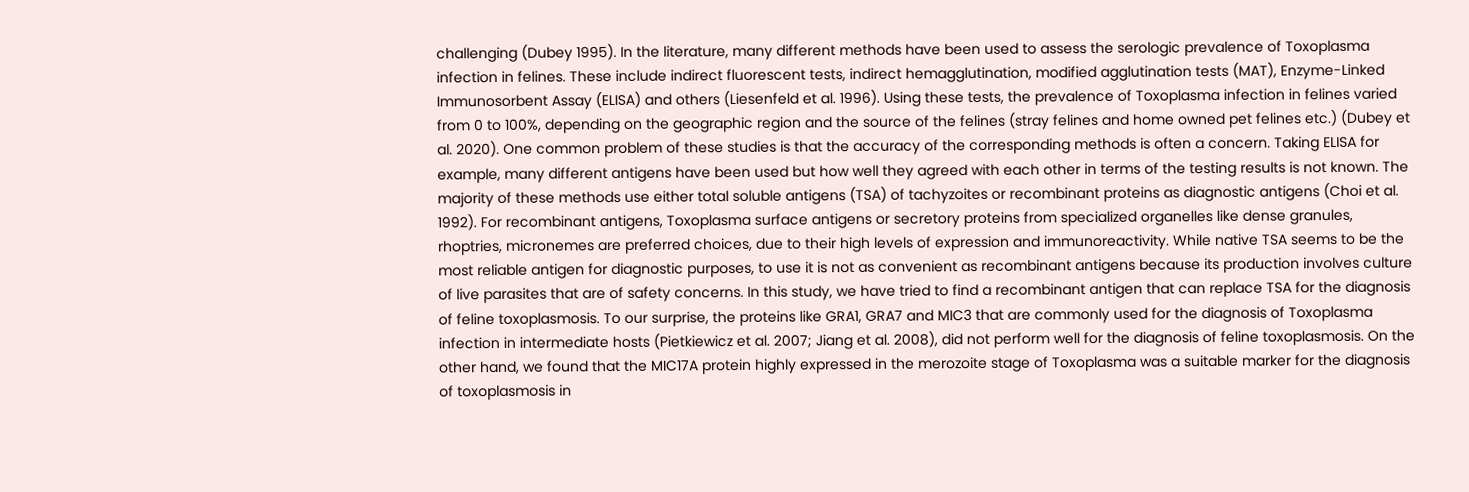challenging (Dubey 1995). In the literature, many different methods have been used to assess the serologic prevalence of Toxoplasma infection in felines. These include indirect fluorescent tests, indirect hemagglutination, modified agglutination tests (MAT), Enzyme-Linked Immunosorbent Assay (ELISA) and others (Liesenfeld et al. 1996). Using these tests, the prevalence of Toxoplasma infection in felines varied from 0 to 100%, depending on the geographic region and the source of the felines (stray felines and home owned pet felines etc.) (Dubey et al. 2020). One common problem of these studies is that the accuracy of the corresponding methods is often a concern. Taking ELISA for example, many different antigens have been used but how well they agreed with each other in terms of the testing results is not known. The majority of these methods use either total soluble antigens (TSA) of tachyzoites or recombinant proteins as diagnostic antigens (Choi et al. 1992). For recombinant antigens, Toxoplasma surface antigens or secretory proteins from specialized organelles like dense granules, rhoptries, micronemes are preferred choices, due to their high levels of expression and immunoreactivity. While native TSA seems to be the most reliable antigen for diagnostic purposes, to use it is not as convenient as recombinant antigens because its production involves culture of live parasites that are of safety concerns. In this study, we have tried to find a recombinant antigen that can replace TSA for the diagnosis of feline toxoplasmosis. To our surprise, the proteins like GRA1, GRA7 and MIC3 that are commonly used for the diagnosis of Toxoplasma infection in intermediate hosts (Pietkiewicz et al. 2007; Jiang et al. 2008), did not perform well for the diagnosis of feline toxoplasmosis. On the other hand, we found that the MIC17A protein highly expressed in the merozoite stage of Toxoplasma was a suitable marker for the diagnosis of toxoplasmosis in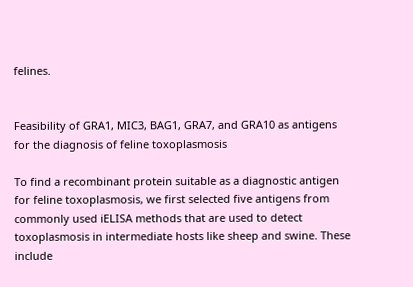felines.


Feasibility of GRA1, MIC3, BAG1, GRA7, and GRA10 as antigens for the diagnosis of feline toxoplasmosis

To find a recombinant protein suitable as a diagnostic antigen for feline toxoplasmosis, we first selected five antigens from commonly used iELISA methods that are used to detect toxoplasmosis in intermediate hosts like sheep and swine. These include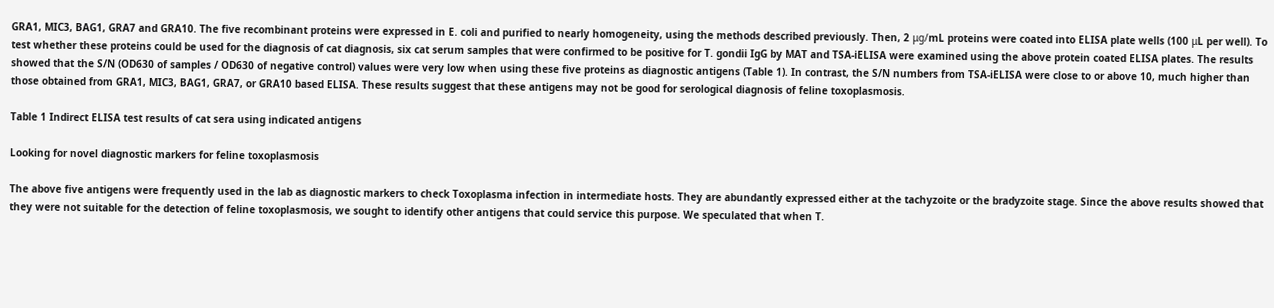GRA1, MIC3, BAG1, GRA7 and GRA10. The five recombinant proteins were expressed in E. coli and purified to nearly homogeneity, using the methods described previously. Then, 2 μg/mL proteins were coated into ELISA plate wells (100 μL per well). To test whether these proteins could be used for the diagnosis of cat diagnosis, six cat serum samples that were confirmed to be positive for T. gondii IgG by MAT and TSA-iELISA were examined using the above protein coated ELISA plates. The results showed that the S/N (OD630 of samples / OD630 of negative control) values were very low when using these five proteins as diagnostic antigens (Table 1). In contrast, the S/N numbers from TSA-iELISA were close to or above 10, much higher than those obtained from GRA1, MIC3, BAG1, GRA7, or GRA10 based ELISA. These results suggest that these antigens may not be good for serological diagnosis of feline toxoplasmosis.

Table 1 Indirect ELISA test results of cat sera using indicated antigens

Looking for novel diagnostic markers for feline toxoplasmosis

The above five antigens were frequently used in the lab as diagnostic markers to check Toxoplasma infection in intermediate hosts. They are abundantly expressed either at the tachyzoite or the bradyzoite stage. Since the above results showed that they were not suitable for the detection of feline toxoplasmosis, we sought to identify other antigens that could service this purpose. We speculated that when T.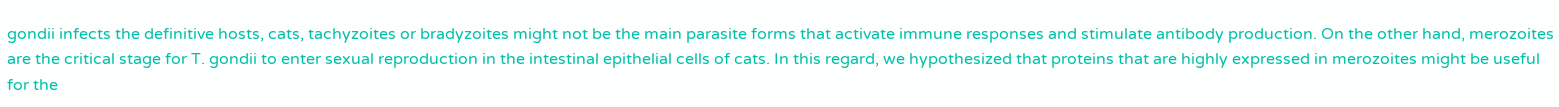gondii infects the definitive hosts, cats, tachyzoites or bradyzoites might not be the main parasite forms that activate immune responses and stimulate antibody production. On the other hand, merozoites are the critical stage for T. gondii to enter sexual reproduction in the intestinal epithelial cells of cats. In this regard, we hypothesized that proteins that are highly expressed in merozoites might be useful for the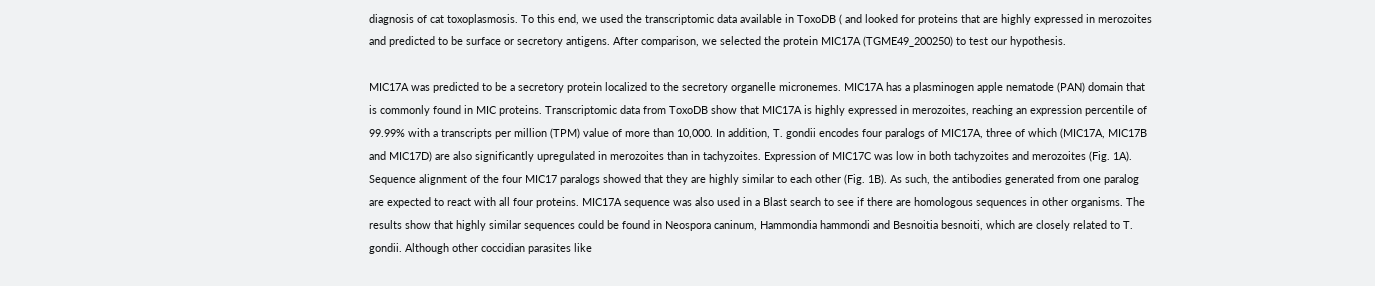diagnosis of cat toxoplasmosis. To this end, we used the transcriptomic data available in ToxoDB ( and looked for proteins that are highly expressed in merozoites and predicted to be surface or secretory antigens. After comparison, we selected the protein MIC17A (TGME49_200250) to test our hypothesis.

MIC17A was predicted to be a secretory protein localized to the secretory organelle micronemes. MIC17A has a plasminogen apple nematode (PAN) domain that is commonly found in MIC proteins. Transcriptomic data from ToxoDB show that MIC17A is highly expressed in merozoites, reaching an expression percentile of 99.99% with a transcripts per million (TPM) value of more than 10,000. In addition, T. gondii encodes four paralogs of MIC17A, three of which (MIC17A, MIC17B and MIC17D) are also significantly upregulated in merozoites than in tachyzoites. Expression of MIC17C was low in both tachyzoites and merozoites (Fig. 1A). Sequence alignment of the four MIC17 paralogs showed that they are highly similar to each other (Fig. 1B). As such, the antibodies generated from one paralog are expected to react with all four proteins. MIC17A sequence was also used in a Blast search to see if there are homologous sequences in other organisms. The results show that highly similar sequences could be found in Neospora caninum, Hammondia hammondi and Besnoitia besnoiti, which are closely related to T. gondii. Although other coccidian parasites like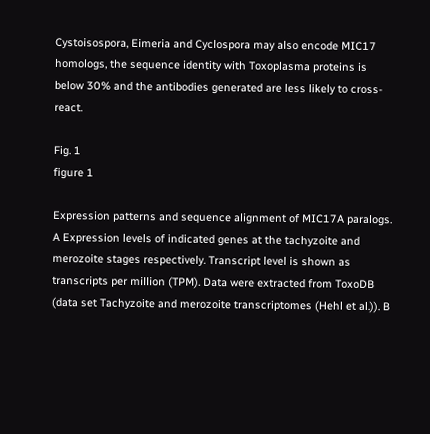Cystoisospora, Eimeria and Cyclospora may also encode MIC17 homologs, the sequence identity with Toxoplasma proteins is below 30% and the antibodies generated are less likely to cross-react.

Fig. 1
figure 1

Expression patterns and sequence alignment of MIC17A paralogs. A Expression levels of indicated genes at the tachyzoite and merozoite stages respectively. Transcript level is shown as transcripts per million (TPM). Data were extracted from ToxoDB (data set Tachyzoite and merozoite transcriptomes (Hehl et al.)). B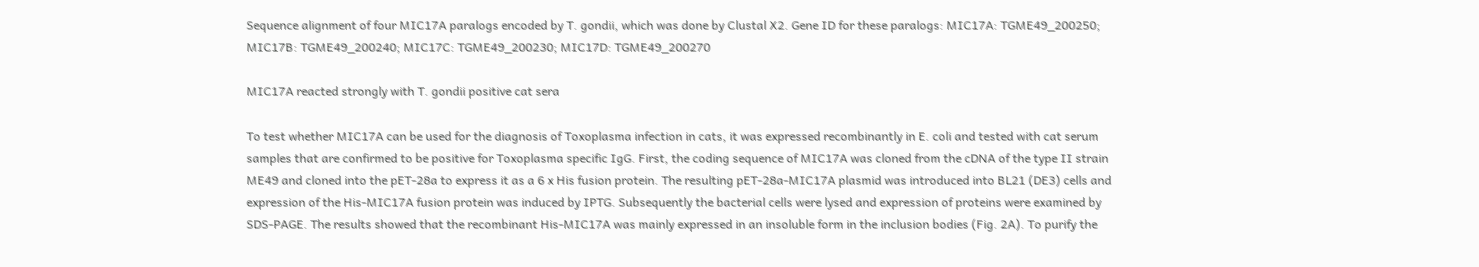Sequence alignment of four MIC17A paralogs encoded by T. gondii, which was done by Clustal X2. Gene ID for these paralogs: MIC17A: TGME49_200250; MIC17B: TGME49_200240; MIC17C: TGME49_200230; MIC17D: TGME49_200270

MIC17A reacted strongly with T. gondii positive cat sera

To test whether MIC17A can be used for the diagnosis of Toxoplasma infection in cats, it was expressed recombinantly in E. coli and tested with cat serum samples that are confirmed to be positive for Toxoplasma specific IgG. First, the coding sequence of MIC17A was cloned from the cDNA of the type II strain ME49 and cloned into the pET-28a to express it as a 6 x His fusion protein. The resulting pET-28a-MIC17A plasmid was introduced into BL21 (DE3) cells and expression of the His-MIC17A fusion protein was induced by IPTG. Subsequently the bacterial cells were lysed and expression of proteins were examined by SDS-PAGE. The results showed that the recombinant His-MIC17A was mainly expressed in an insoluble form in the inclusion bodies (Fig. 2A). To purify the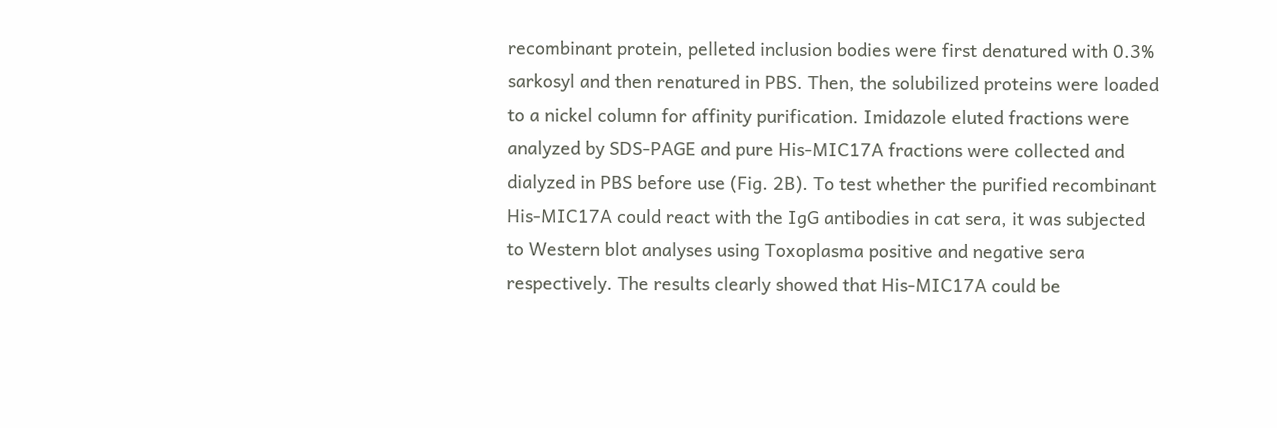recombinant protein, pelleted inclusion bodies were first denatured with 0.3% sarkosyl and then renatured in PBS. Then, the solubilized proteins were loaded to a nickel column for affinity purification. Imidazole eluted fractions were analyzed by SDS-PAGE and pure His-MIC17A fractions were collected and dialyzed in PBS before use (Fig. 2B). To test whether the purified recombinant His-MIC17A could react with the IgG antibodies in cat sera, it was subjected to Western blot analyses using Toxoplasma positive and negative sera respectively. The results clearly showed that His-MIC17A could be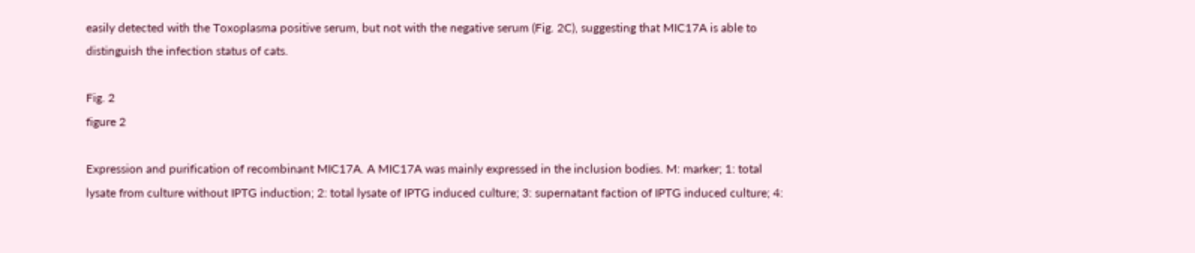easily detected with the Toxoplasma positive serum, but not with the negative serum (Fig. 2C), suggesting that MIC17A is able to distinguish the infection status of cats.

Fig. 2
figure 2

Expression and purification of recombinant MIC17A. A MIC17A was mainly expressed in the inclusion bodies. M: marker; 1: total lysate from culture without IPTG induction; 2: total lysate of IPTG induced culture; 3: supernatant faction of IPTG induced culture; 4: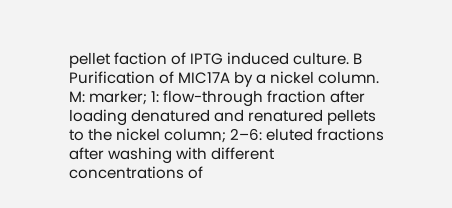pellet faction of IPTG induced culture. B Purification of MIC17A by a nickel column. M: marker; 1: flow-through fraction after loading denatured and renatured pellets to the nickel column; 2–6: eluted fractions after washing with different concentrations of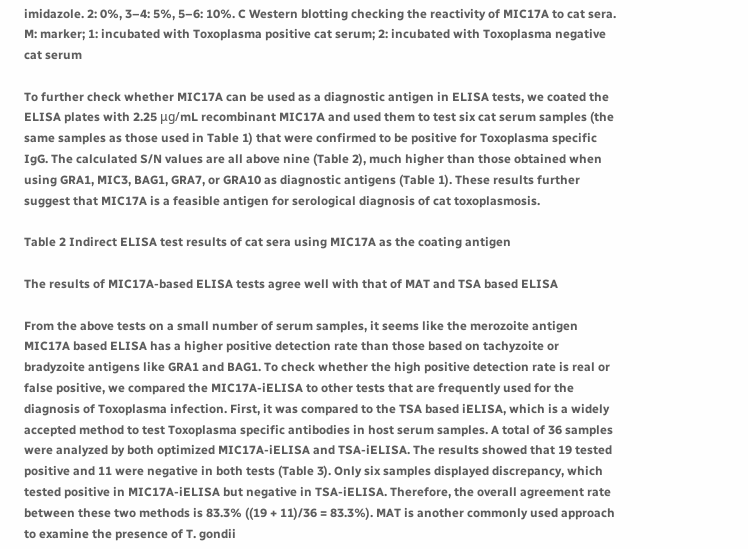imidazole. 2: 0%, 3–4: 5%, 5–6: 10%. C Western blotting checking the reactivity of MIC17A to cat sera. M: marker; 1: incubated with Toxoplasma positive cat serum; 2: incubated with Toxoplasma negative cat serum

To further check whether MIC17A can be used as a diagnostic antigen in ELISA tests, we coated the ELISA plates with 2.25 μg/mL recombinant MIC17A and used them to test six cat serum samples (the same samples as those used in Table 1) that were confirmed to be positive for Toxoplasma specific IgG. The calculated S/N values are all above nine (Table 2), much higher than those obtained when using GRA1, MIC3, BAG1, GRA7, or GRA10 as diagnostic antigens (Table 1). These results further suggest that MIC17A is a feasible antigen for serological diagnosis of cat toxoplasmosis.

Table 2 Indirect ELISA test results of cat sera using MIC17A as the coating antigen

The results of MIC17A-based ELISA tests agree well with that of MAT and TSA based ELISA

From the above tests on a small number of serum samples, it seems like the merozoite antigen MIC17A based ELISA has a higher positive detection rate than those based on tachyzoite or bradyzoite antigens like GRA1 and BAG1. To check whether the high positive detection rate is real or false positive, we compared the MIC17A-iELISA to other tests that are frequently used for the diagnosis of Toxoplasma infection. First, it was compared to the TSA based iELISA, which is a widely accepted method to test Toxoplasma specific antibodies in host serum samples. A total of 36 samples were analyzed by both optimized MIC17A-iELISA and TSA-iELISA. The results showed that 19 tested positive and 11 were negative in both tests (Table 3). Only six samples displayed discrepancy, which tested positive in MIC17A-iELISA but negative in TSA-iELISA. Therefore, the overall agreement rate between these two methods is 83.3% ((19 + 11)/36 = 83.3%). MAT is another commonly used approach to examine the presence of T. gondii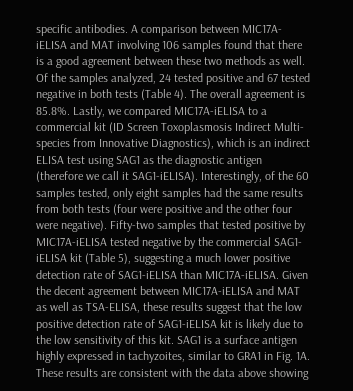specific antibodies. A comparison between MIC17A-iELISA and MAT involving 106 samples found that there is a good agreement between these two methods as well. Of the samples analyzed, 24 tested positive and 67 tested negative in both tests (Table 4). The overall agreement is 85.8%. Lastly, we compared MIC17A-iELISA to a commercial kit (ID Screen Toxoplasmosis Indirect Multi-species from Innovative Diagnostics), which is an indirect ELISA test using SAG1 as the diagnostic antigen (therefore we call it SAG1-iELISA). Interestingly, of the 60 samples tested, only eight samples had the same results from both tests (four were positive and the other four were negative). Fifty-two samples that tested positive by MIC17A-iELISA tested negative by the commercial SAG1-iELISA kit (Table 5), suggesting a much lower positive detection rate of SAG1-iELISA than MIC17A-iELISA. Given the decent agreement between MIC17A-iELISA and MAT as well as TSA-ELISA, these results suggest that the low positive detection rate of SAG1-iELISA kit is likely due to the low sensitivity of this kit. SAG1 is a surface antigen highly expressed in tachyzoites, similar to GRA1 in Fig. 1A. These results are consistent with the data above showing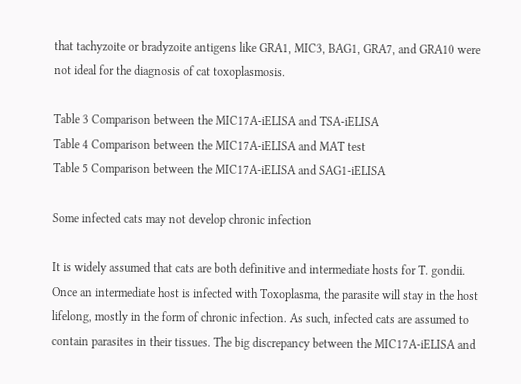that tachyzoite or bradyzoite antigens like GRA1, MIC3, BAG1, GRA7, and GRA10 were not ideal for the diagnosis of cat toxoplasmosis.

Table 3 Comparison between the MIC17A-iELISA and TSA-iELISA
Table 4 Comparison between the MIC17A-iELISA and MAT test
Table 5 Comparison between the MIC17A-iELISA and SAG1-iELISA

Some infected cats may not develop chronic infection

It is widely assumed that cats are both definitive and intermediate hosts for T. gondii. Once an intermediate host is infected with Toxoplasma, the parasite will stay in the host lifelong, mostly in the form of chronic infection. As such, infected cats are assumed to contain parasites in their tissues. The big discrepancy between the MIC17A-iELISA and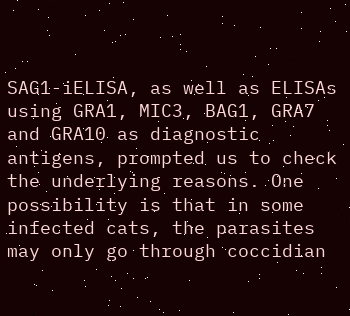SAG1-iELISA, as well as ELISAs using GRA1, MIC3, BAG1, GRA7 and GRA10 as diagnostic antigens, prompted us to check the underlying reasons. One possibility is that in some infected cats, the parasites may only go through coccidian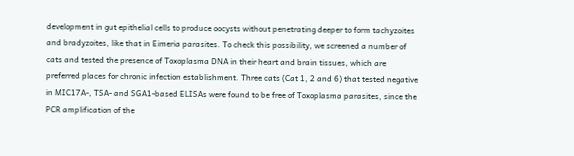development in gut epithelial cells to produce oocysts without penetrating deeper to form tachyzoites and bradyzoites, like that in Eimeria parasites. To check this possibility, we screened a number of cats and tested the presence of Toxoplasma DNA in their heart and brain tissues, which are preferred places for chronic infection establishment. Three cats (Cat 1, 2 and 6) that tested negative in MIC17A-, TSA- and SGA1-based ELISAs were found to be free of Toxoplasma parasites, since the PCR amplification of the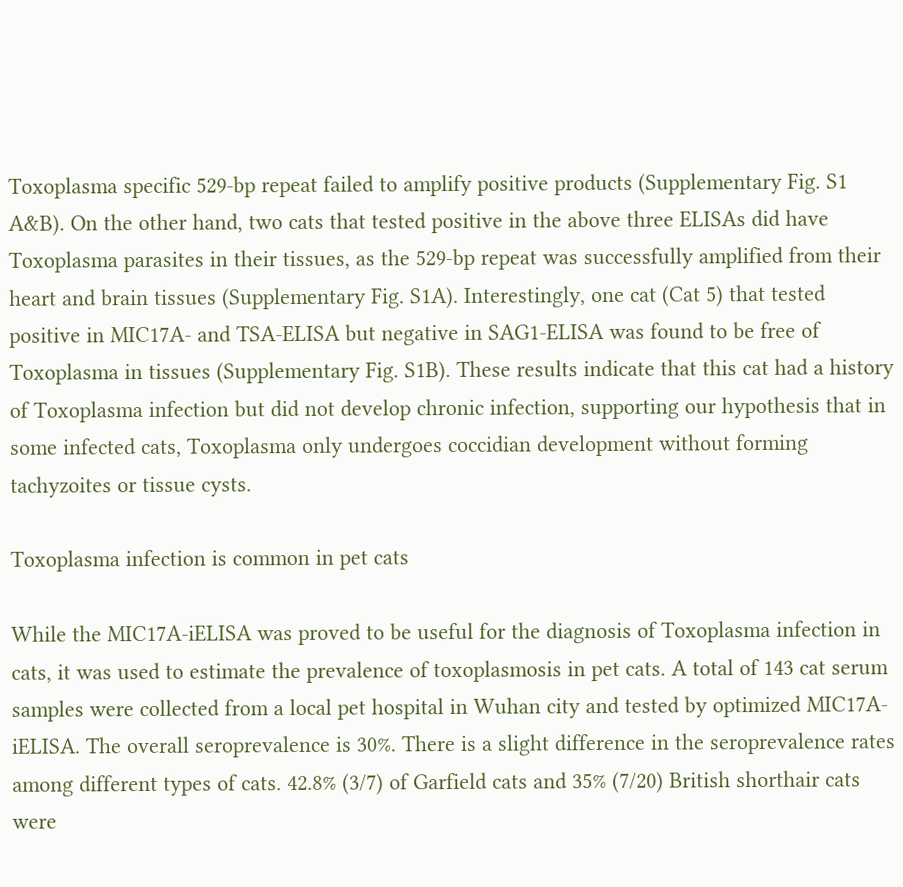Toxoplasma specific 529-bp repeat failed to amplify positive products (Supplementary Fig. S1 A&B). On the other hand, two cats that tested positive in the above three ELISAs did have Toxoplasma parasites in their tissues, as the 529-bp repeat was successfully amplified from their heart and brain tissues (Supplementary Fig. S1A). Interestingly, one cat (Cat 5) that tested positive in MIC17A- and TSA-ELISA but negative in SAG1-ELISA was found to be free of Toxoplasma in tissues (Supplementary Fig. S1B). These results indicate that this cat had a history of Toxoplasma infection but did not develop chronic infection, supporting our hypothesis that in some infected cats, Toxoplasma only undergoes coccidian development without forming tachyzoites or tissue cysts.

Toxoplasma infection is common in pet cats

While the MIC17A-iELISA was proved to be useful for the diagnosis of Toxoplasma infection in cats, it was used to estimate the prevalence of toxoplasmosis in pet cats. A total of 143 cat serum samples were collected from a local pet hospital in Wuhan city and tested by optimized MIC17A-iELISA. The overall seroprevalence is 30%. There is a slight difference in the seroprevalence rates among different types of cats. 42.8% (3/7) of Garfield cats and 35% (7/20) British shorthair cats were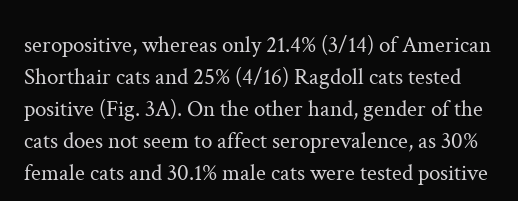seropositive, whereas only 21.4% (3/14) of American Shorthair cats and 25% (4/16) Ragdoll cats tested positive (Fig. 3A). On the other hand, gender of the cats does not seem to affect seroprevalence, as 30% female cats and 30.1% male cats were tested positive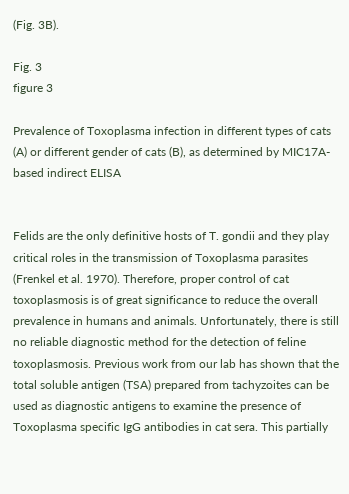(Fig. 3B).

Fig. 3
figure 3

Prevalence of Toxoplasma infection in different types of cats (A) or different gender of cats (B), as determined by MIC17A-based indirect ELISA


Felids are the only definitive hosts of T. gondii and they play critical roles in the transmission of Toxoplasma parasites (Frenkel et al. 1970). Therefore, proper control of cat toxoplasmosis is of great significance to reduce the overall prevalence in humans and animals. Unfortunately, there is still no reliable diagnostic method for the detection of feline toxoplasmosis. Previous work from our lab has shown that the total soluble antigen (TSA) prepared from tachyzoites can be used as diagnostic antigens to examine the presence of Toxoplasma specific IgG antibodies in cat sera. This partially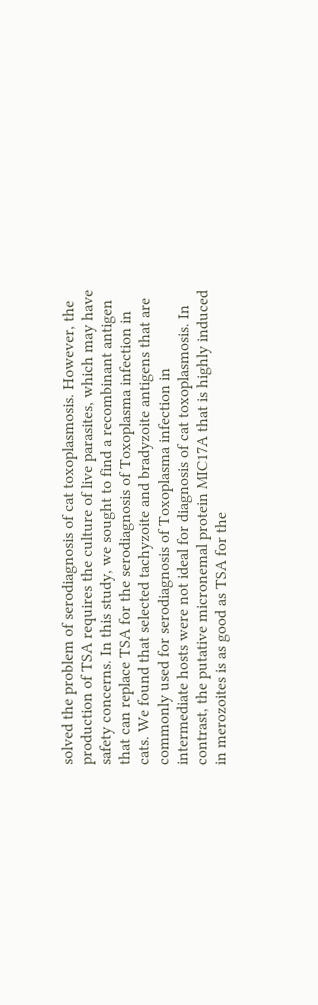solved the problem of serodiagnosis of cat toxoplasmosis. However, the production of TSA requires the culture of live parasites, which may have safety concerns. In this study, we sought to find a recombinant antigen that can replace TSA for the serodiagnosis of Toxoplasma infection in cats. We found that selected tachyzoite and bradyzoite antigens that are commonly used for serodiagnosis of Toxoplasma infection in intermediate hosts were not ideal for diagnosis of cat toxoplasmosis. In contrast, the putative micronemal protein MIC17A that is highly induced in merozoites is as good as TSA for the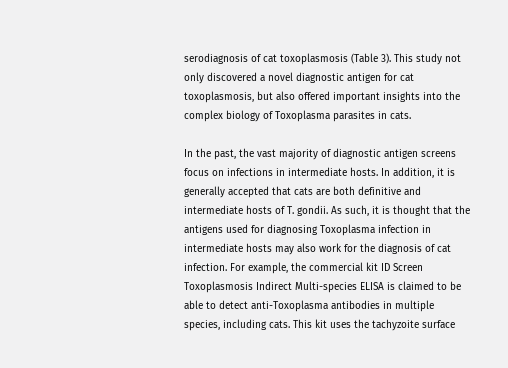serodiagnosis of cat toxoplasmosis (Table 3). This study not only discovered a novel diagnostic antigen for cat toxoplasmosis, but also offered important insights into the complex biology of Toxoplasma parasites in cats.

In the past, the vast majority of diagnostic antigen screens focus on infections in intermediate hosts. In addition, it is generally accepted that cats are both definitive and intermediate hosts of T. gondii. As such, it is thought that the antigens used for diagnosing Toxoplasma infection in intermediate hosts may also work for the diagnosis of cat infection. For example, the commercial kit ID Screen Toxoplasmosis Indirect Multi-species ELISA is claimed to be able to detect anti-Toxoplasma antibodies in multiple species, including cats. This kit uses the tachyzoite surface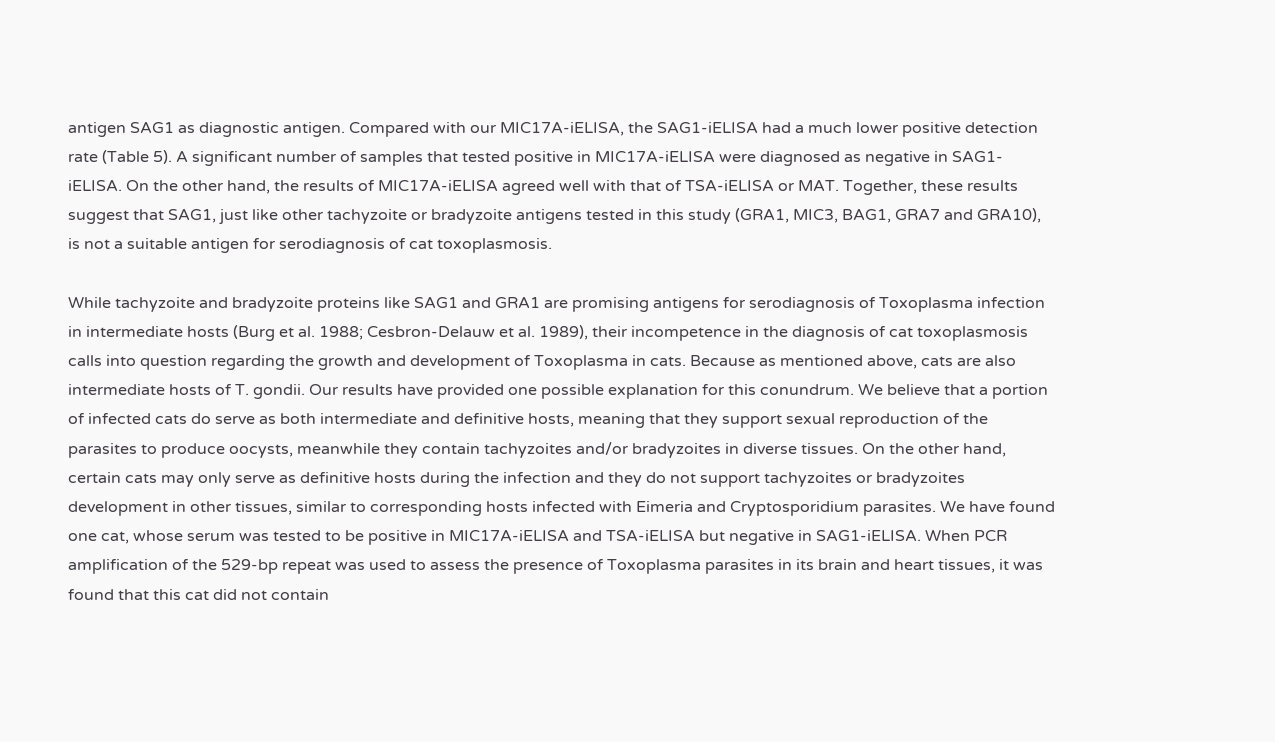antigen SAG1 as diagnostic antigen. Compared with our MIC17A-iELISA, the SAG1-iELISA had a much lower positive detection rate (Table 5). A significant number of samples that tested positive in MIC17A-iELISA were diagnosed as negative in SAG1-iELISA. On the other hand, the results of MIC17A-iELISA agreed well with that of TSA-iELISA or MAT. Together, these results suggest that SAG1, just like other tachyzoite or bradyzoite antigens tested in this study (GRA1, MIC3, BAG1, GRA7 and GRA10), is not a suitable antigen for serodiagnosis of cat toxoplasmosis.

While tachyzoite and bradyzoite proteins like SAG1 and GRA1 are promising antigens for serodiagnosis of Toxoplasma infection in intermediate hosts (Burg et al. 1988; Cesbron-Delauw et al. 1989), their incompetence in the diagnosis of cat toxoplasmosis calls into question regarding the growth and development of Toxoplasma in cats. Because as mentioned above, cats are also intermediate hosts of T. gondii. Our results have provided one possible explanation for this conundrum. We believe that a portion of infected cats do serve as both intermediate and definitive hosts, meaning that they support sexual reproduction of the parasites to produce oocysts, meanwhile they contain tachyzoites and/or bradyzoites in diverse tissues. On the other hand, certain cats may only serve as definitive hosts during the infection and they do not support tachyzoites or bradyzoites development in other tissues, similar to corresponding hosts infected with Eimeria and Cryptosporidium parasites. We have found one cat, whose serum was tested to be positive in MIC17A-iELISA and TSA-iELISA but negative in SAG1-iELISA. When PCR amplification of the 529-bp repeat was used to assess the presence of Toxoplasma parasites in its brain and heart tissues, it was found that this cat did not contain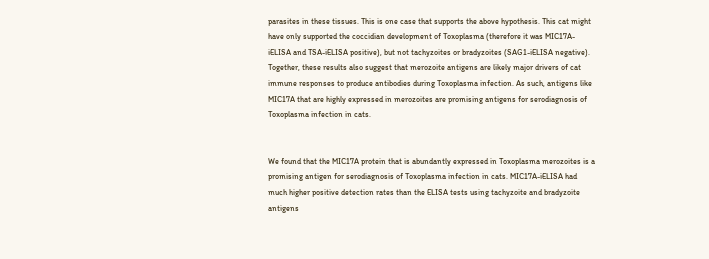parasites in these tissues. This is one case that supports the above hypothesis. This cat might have only supported the coccidian development of Toxoplasma (therefore it was MIC17A-iELISA and TSA-iELISA positive), but not tachyzoites or bradyzoites (SAG1-iELISA negative). Together, these results also suggest that merozoite antigens are likely major drivers of cat immune responses to produce antibodies during Toxoplasma infection. As such, antigens like MIC17A that are highly expressed in merozoites are promising antigens for serodiagnosis of Toxoplasma infection in cats.


We found that the MIC17A protein that is abundantly expressed in Toxoplasma merozoites is a promising antigen for serodiagnosis of Toxoplasma infection in cats. MIC17A-iELISA had much higher positive detection rates than the ELISA tests using tachyzoite and bradyzoite antigens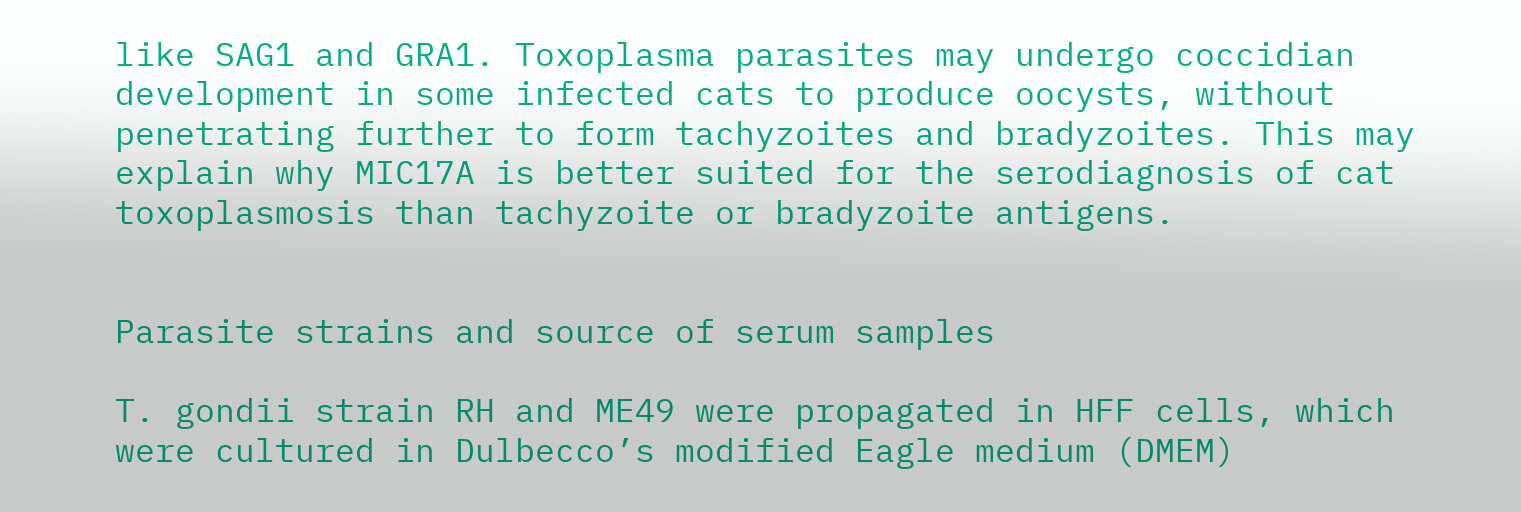like SAG1 and GRA1. Toxoplasma parasites may undergo coccidian development in some infected cats to produce oocysts, without penetrating further to form tachyzoites and bradyzoites. This may explain why MIC17A is better suited for the serodiagnosis of cat toxoplasmosis than tachyzoite or bradyzoite antigens.


Parasite strains and source of serum samples

T. gondii strain RH and ME49 were propagated in HFF cells, which were cultured in Dulbecco’s modified Eagle medium (DMEM)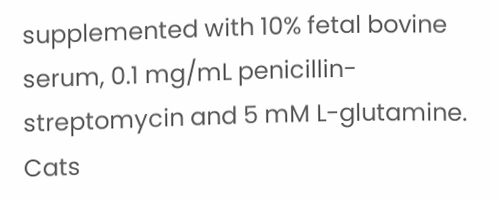supplemented with 10% fetal bovine serum, 0.1 mg/mL penicillin-streptomycin and 5 mM L-glutamine. Cats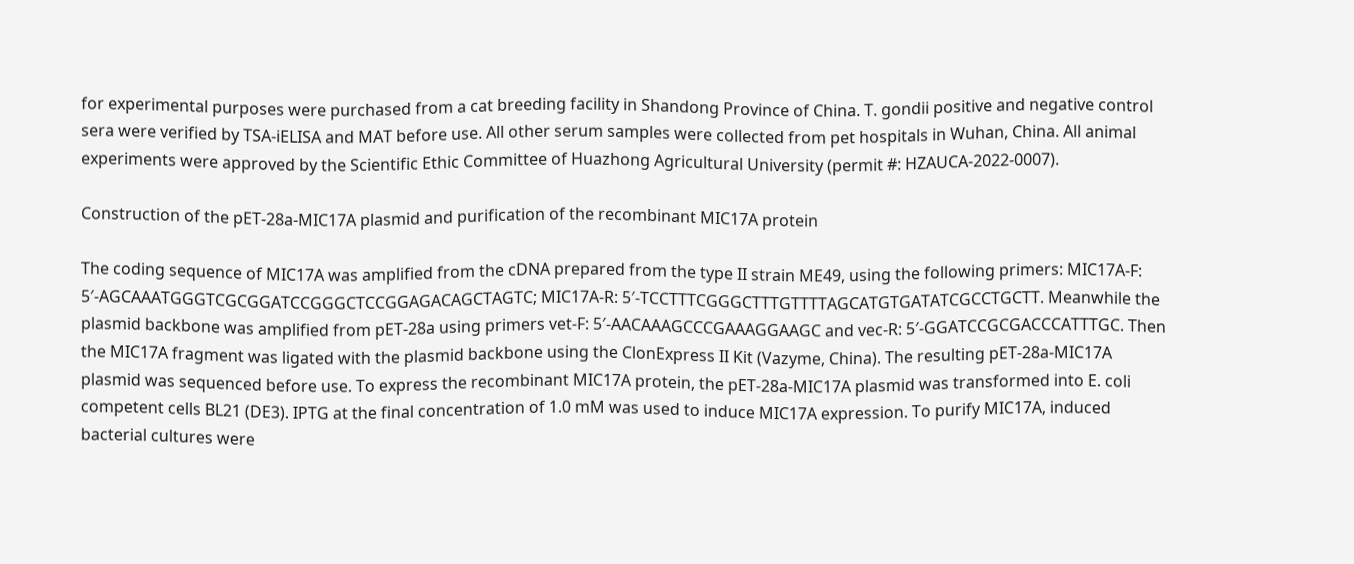for experimental purposes were purchased from a cat breeding facility in Shandong Province of China. T. gondii positive and negative control sera were verified by TSA-iELISA and MAT before use. All other serum samples were collected from pet hospitals in Wuhan, China. All animal experiments were approved by the Scientific Ethic Committee of Huazhong Agricultural University (permit #: HZAUCA-2022-0007).

Construction of the pET-28a-MIC17A plasmid and purification of the recombinant MIC17A protein

The coding sequence of MIC17A was amplified from the cDNA prepared from the type II strain ME49, using the following primers: MIC17A-F: 5′-AGCAAATGGGTCGCGGATCCGGGCTCCGGAGACAGCTAGTC; MIC17A-R: 5′-TCCTTTCGGGCTTTGTTTTAGCATGTGATATCGCCTGCTT. Meanwhile the plasmid backbone was amplified from pET-28a using primers vet-F: 5′-AACAAAGCCCGAAAGGAAGC and vec-R: 5′-GGATCCGCGACCCATTTGC. Then the MIC17A fragment was ligated with the plasmid backbone using the ClonExpress II Kit (Vazyme, China). The resulting pET-28a-MIC17A plasmid was sequenced before use. To express the recombinant MIC17A protein, the pET-28a-MIC17A plasmid was transformed into E. coli competent cells BL21 (DE3). IPTG at the final concentration of 1.0 mM was used to induce MIC17A expression. To purify MIC17A, induced bacterial cultures were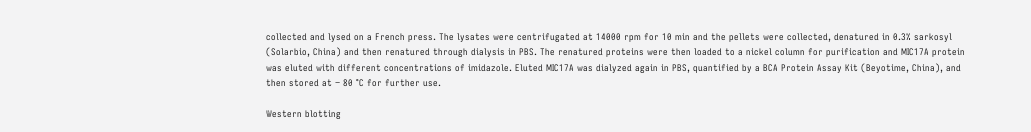collected and lysed on a French press. The lysates were centrifugated at 14000 rpm for 10 min and the pellets were collected, denatured in 0.3% sarkosyl (Solarbio, China) and then renatured through dialysis in PBS. The renatured proteins were then loaded to a nickel column for purification and MIC17A protein was eluted with different concentrations of imidazole. Eluted MIC17A was dialyzed again in PBS, quantified by a BCA Protein Assay Kit (Beyotime, China), and then stored at − 80 °C for further use.

Western blotting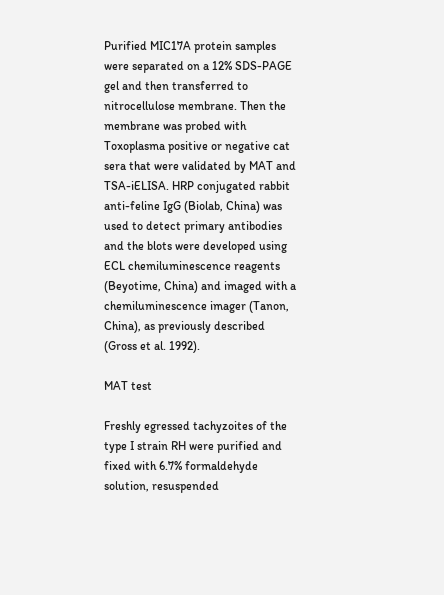Purified MIC17A protein samples were separated on a 12% SDS-PAGE gel and then transferred to nitrocellulose membrane. Then the membrane was probed with Toxoplasma positive or negative cat sera that were validated by MAT and TSA-iELISA. HRP conjugated rabbit anti-feline IgG (Biolab, China) was used to detect primary antibodies and the blots were developed using ECL chemiluminescence reagents (Beyotime, China) and imaged with a chemiluminescence imager (Tanon, China), as previously described (Gross et al. 1992).

MAT test

Freshly egressed tachyzoites of the type I strain RH were purified and fixed with 6.7% formaldehyde solution, resuspended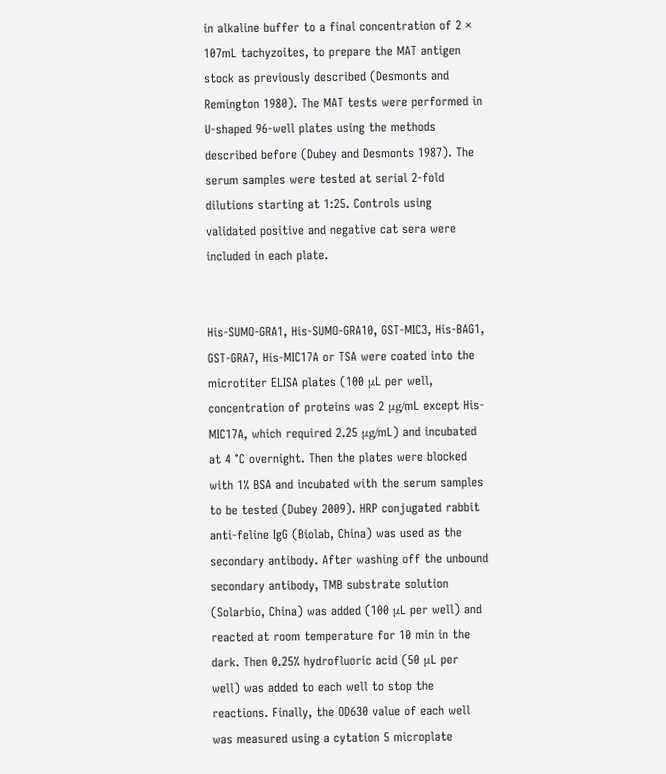in alkaline buffer to a final concentration of 2 × 107mL tachyzoites, to prepare the MAT antigen stock as previously described (Desmonts and Remington 1980). The MAT tests were performed in U-shaped 96-well plates using the methods described before (Dubey and Desmonts 1987). The serum samples were tested at serial 2-fold dilutions starting at 1:25. Controls using validated positive and negative cat sera were included in each plate.


His-SUMO-GRA1, His-SUMO-GRA10, GST-MIC3, His-BAG1, GST-GRA7, His-MIC17A or TSA were coated into the microtiter ELISA plates (100 μL per well, concentration of proteins was 2 μg/mL except His-MIC17A, which required 2.25 μg/mL) and incubated at 4 °C overnight. Then the plates were blocked with 1% BSA and incubated with the serum samples to be tested (Dubey 2009). HRP conjugated rabbit anti-feline IgG (Biolab, China) was used as the secondary antibody. After washing off the unbound secondary antibody, TMB substrate solution (Solarbio, China) was added (100 μL per well) and reacted at room temperature for 10 min in the dark. Then 0.25% hydrofluoric acid (50 μL per well) was added to each well to stop the reactions. Finally, the OD630 value of each well was measured using a cytation 5 microplate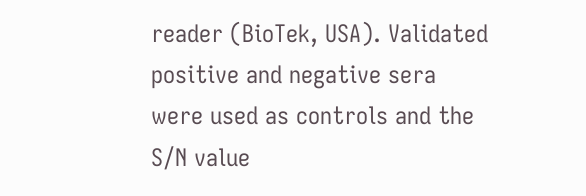reader (BioTek, USA). Validated positive and negative sera were used as controls and the S/N value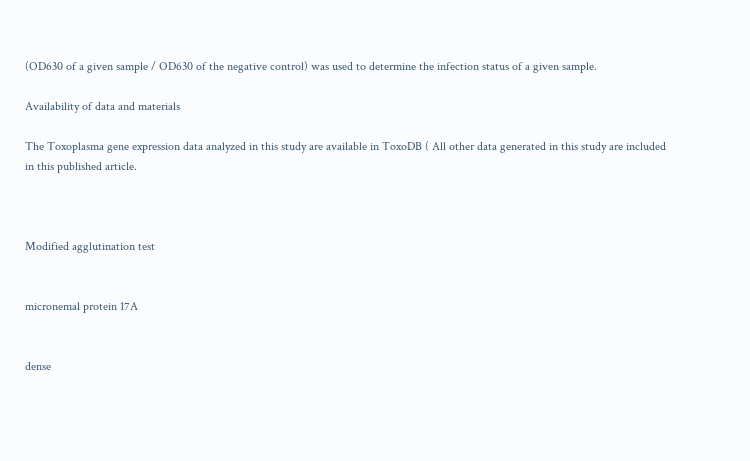(OD630 of a given sample / OD630 of the negative control) was used to determine the infection status of a given sample.

Availability of data and materials

The Toxoplasma gene expression data analyzed in this study are available in ToxoDB ( All other data generated in this study are included in this published article.



Modified agglutination test


micronemal protein 17A


dense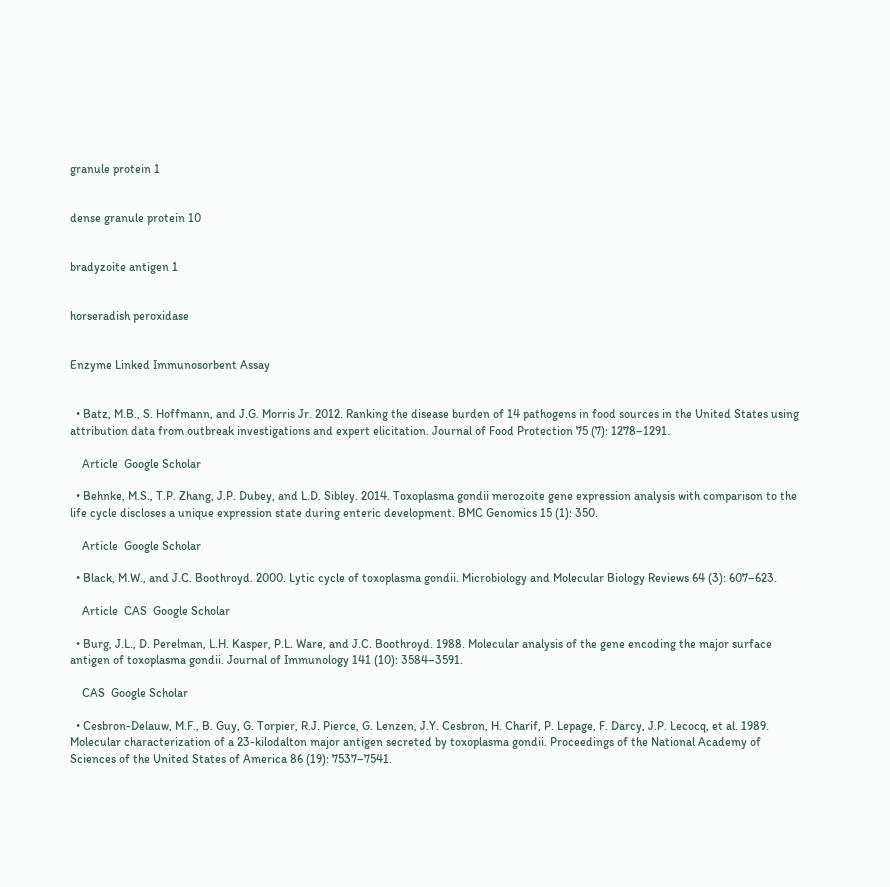granule protein 1


dense granule protein 10


bradyzoite antigen 1


horseradish peroxidase


Enzyme Linked Immunosorbent Assay


  • Batz, M.B., S. Hoffmann, and J.G. Morris Jr. 2012. Ranking the disease burden of 14 pathogens in food sources in the United States using attribution data from outbreak investigations and expert elicitation. Journal of Food Protection 75 (7): 1278–1291.

    Article  Google Scholar

  • Behnke, M.S., T.P. Zhang, J.P. Dubey, and L.D. Sibley. 2014. Toxoplasma gondii merozoite gene expression analysis with comparison to the life cycle discloses a unique expression state during enteric development. BMC Genomics 15 (1): 350.

    Article  Google Scholar

  • Black, M.W., and J.C. Boothroyd. 2000. Lytic cycle of toxoplasma gondii. Microbiology and Molecular Biology Reviews 64 (3): 607–623.

    Article  CAS  Google Scholar

  • Burg, J.L., D. Perelman, L.H. Kasper, P.L. Ware, and J.C. Boothroyd. 1988. Molecular analysis of the gene encoding the major surface antigen of toxoplasma gondii. Journal of Immunology 141 (10): 3584–3591.

    CAS  Google Scholar

  • Cesbron-Delauw, M.F., B. Guy, G. Torpier, R.J. Pierce, G. Lenzen, J.Y. Cesbron, H. Charif, P. Lepage, F. Darcy, J.P. Lecocq, et al. 1989. Molecular characterization of a 23-kilodalton major antigen secreted by toxoplasma gondii. Proceedings of the National Academy of Sciences of the United States of America 86 (19): 7537–7541.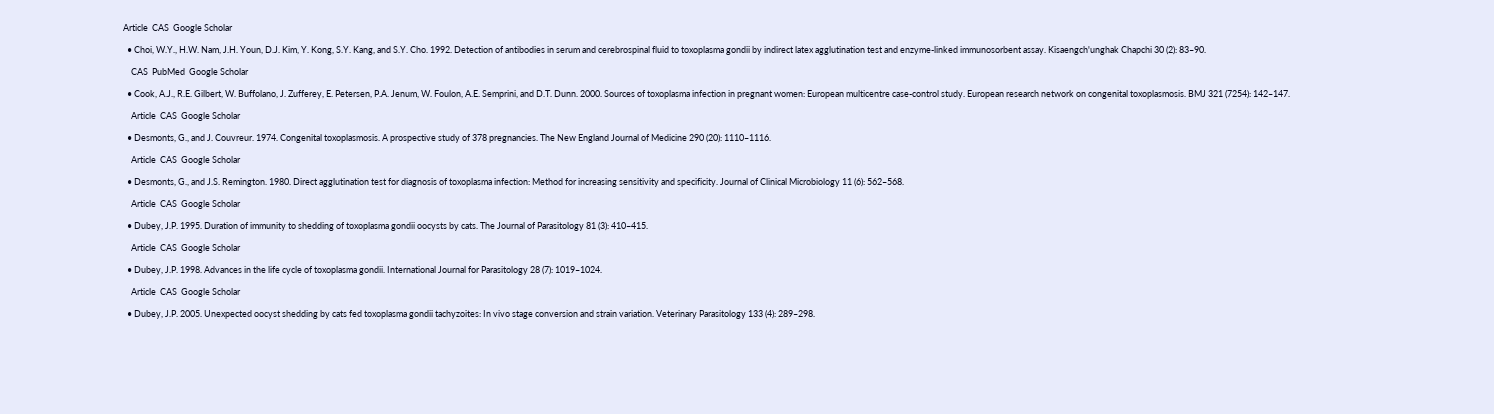Article  CAS  Google Scholar

  • Choi, W.Y., H.W. Nam, J.H. Youn, D.J. Kim, Y. Kong, S.Y. Kang, and S.Y. Cho. 1992. Detection of antibodies in serum and cerebrospinal fluid to toxoplasma gondii by indirect latex agglutination test and enzyme-linked immunosorbent assay. Kisaengch'unghak Chapchi 30 (2): 83–90.

    CAS  PubMed  Google Scholar

  • Cook, A.J., R.E. Gilbert, W. Buffolano, J. Zufferey, E. Petersen, P.A. Jenum, W. Foulon, A.E. Semprini, and D.T. Dunn. 2000. Sources of toxoplasma infection in pregnant women: European multicentre case-control study. European research network on congenital toxoplasmosis. BMJ 321 (7254): 142–147.

    Article  CAS  Google Scholar

  • Desmonts, G., and J. Couvreur. 1974. Congenital toxoplasmosis. A prospective study of 378 pregnancies. The New England Journal of Medicine 290 (20): 1110–1116.

    Article  CAS  Google Scholar

  • Desmonts, G., and J.S. Remington. 1980. Direct agglutination test for diagnosis of toxoplasma infection: Method for increasing sensitivity and specificity. Journal of Clinical Microbiology 11 (6): 562–568.

    Article  CAS  Google Scholar

  • Dubey, J.P. 1995. Duration of immunity to shedding of toxoplasma gondii oocysts by cats. The Journal of Parasitology 81 (3): 410–415.

    Article  CAS  Google Scholar

  • Dubey, J.P. 1998. Advances in the life cycle of toxoplasma gondii. International Journal for Parasitology 28 (7): 1019–1024.

    Article  CAS  Google Scholar

  • Dubey, J.P. 2005. Unexpected oocyst shedding by cats fed toxoplasma gondii tachyzoites: In vivo stage conversion and strain variation. Veterinary Parasitology 133 (4): 289–298.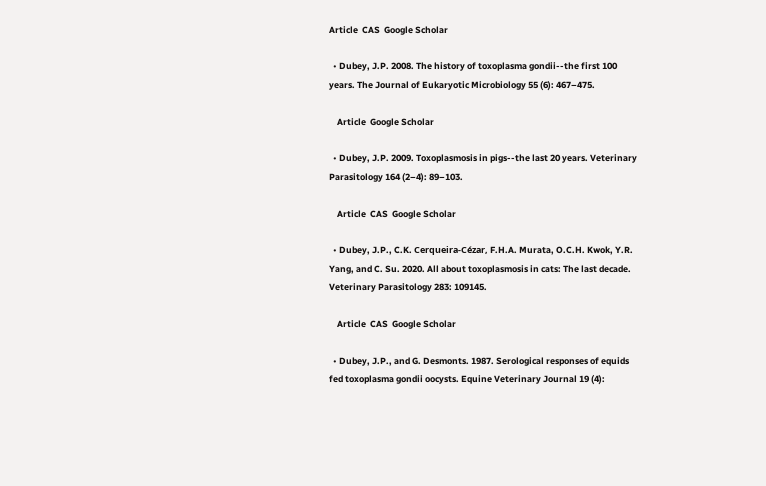Article  CAS  Google Scholar

  • Dubey, J.P. 2008. The history of toxoplasma gondii--the first 100 years. The Journal of Eukaryotic Microbiology 55 (6): 467–475.

    Article  Google Scholar

  • Dubey, J.P. 2009. Toxoplasmosis in pigs--the last 20 years. Veterinary Parasitology 164 (2–4): 89–103.

    Article  CAS  Google Scholar

  • Dubey, J.P., C.K. Cerqueira-Cézar, F.H.A. Murata, O.C.H. Kwok, Y.R. Yang, and C. Su. 2020. All about toxoplasmosis in cats: The last decade. Veterinary Parasitology 283: 109145.

    Article  CAS  Google Scholar

  • Dubey, J.P., and G. Desmonts. 1987. Serological responses of equids fed toxoplasma gondii oocysts. Equine Veterinary Journal 19 (4):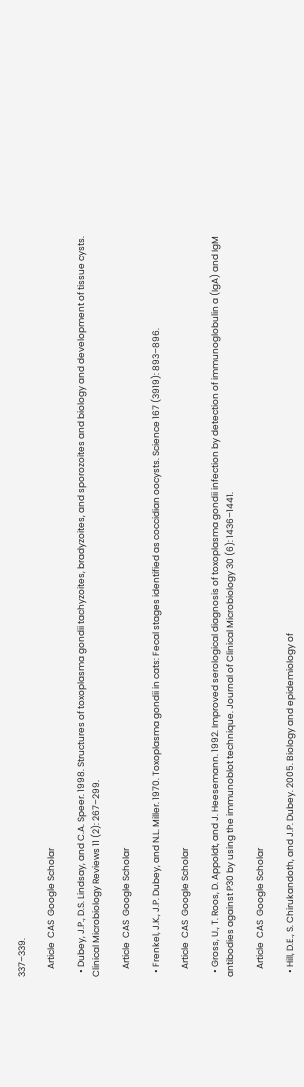337–339.

    Article  CAS  Google Scholar

  • Dubey, J.P., D.S. Lindsay, and C.A. Speer. 1998. Structures of toxoplasma gondii tachyzoites, bradyzoites, and sporozoites and biology and development of tissue cysts. Clinical Microbiology Reviews 11 (2): 267–299.

    Article  CAS  Google Scholar

  • Frenkel, J.K., J.P. Dubey, and N.L. Miller. 1970. Toxoplasma gondii in cats: Fecal stages identified as coccidian oocysts. Science 167 (3919): 893–896.

    Article  CAS  Google Scholar

  • Gross, U., T. Roos, D. Appoldt, and J. Heesemann. 1992. Improved serological diagnosis of toxoplasma gondii infection by detection of immunoglobulin a (IgA) and IgM antibodies against P30 by using the immunoblot technique. Journal of Clinical Microbiology 30 (6): 1436–1441.

    Article  CAS  Google Scholar

  • Hill, D.E., S. Chirukandoth, and J.P. Dubey. 2005. Biology and epidemiology of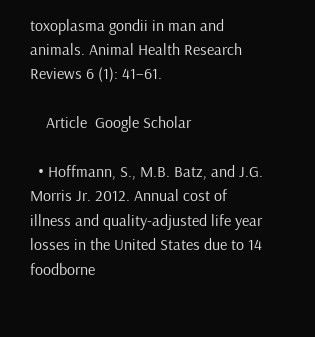toxoplasma gondii in man and animals. Animal Health Research Reviews 6 (1): 41–61.

    Article  Google Scholar

  • Hoffmann, S., M.B. Batz, and J.G. Morris Jr. 2012. Annual cost of illness and quality-adjusted life year losses in the United States due to 14 foodborne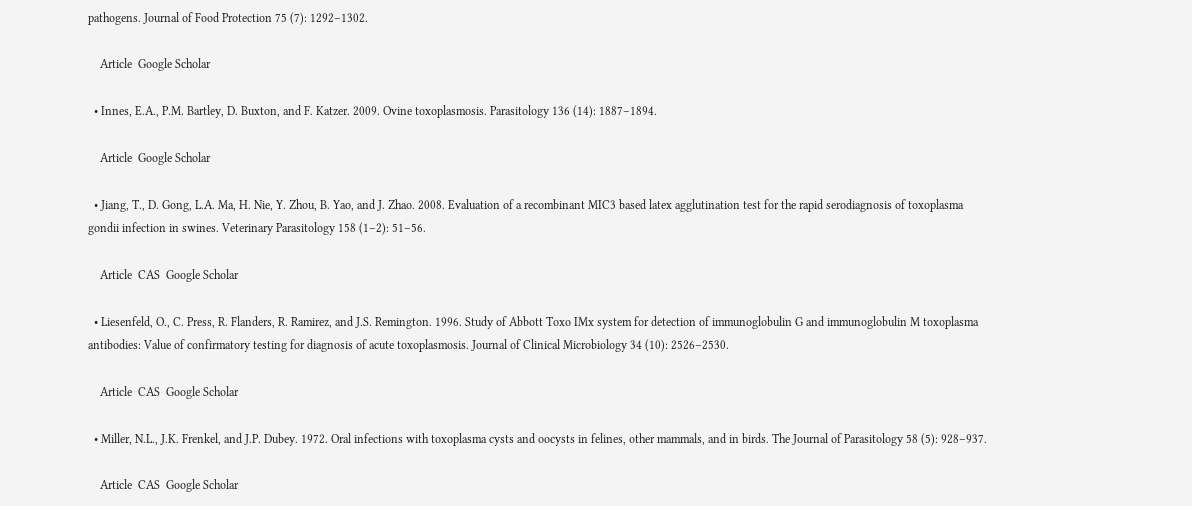pathogens. Journal of Food Protection 75 (7): 1292–1302.

    Article  Google Scholar

  • Innes, E.A., P.M. Bartley, D. Buxton, and F. Katzer. 2009. Ovine toxoplasmosis. Parasitology 136 (14): 1887–1894.

    Article  Google Scholar

  • Jiang, T., D. Gong, L.A. Ma, H. Nie, Y. Zhou, B. Yao, and J. Zhao. 2008. Evaluation of a recombinant MIC3 based latex agglutination test for the rapid serodiagnosis of toxoplasma gondii infection in swines. Veterinary Parasitology 158 (1–2): 51–56.

    Article  CAS  Google Scholar

  • Liesenfeld, O., C. Press, R. Flanders, R. Ramirez, and J.S. Remington. 1996. Study of Abbott Toxo IMx system for detection of immunoglobulin G and immunoglobulin M toxoplasma antibodies: Value of confirmatory testing for diagnosis of acute toxoplasmosis. Journal of Clinical Microbiology 34 (10): 2526–2530.

    Article  CAS  Google Scholar

  • Miller, N.L., J.K. Frenkel, and J.P. Dubey. 1972. Oral infections with toxoplasma cysts and oocysts in felines, other mammals, and in birds. The Journal of Parasitology 58 (5): 928–937.

    Article  CAS  Google Scholar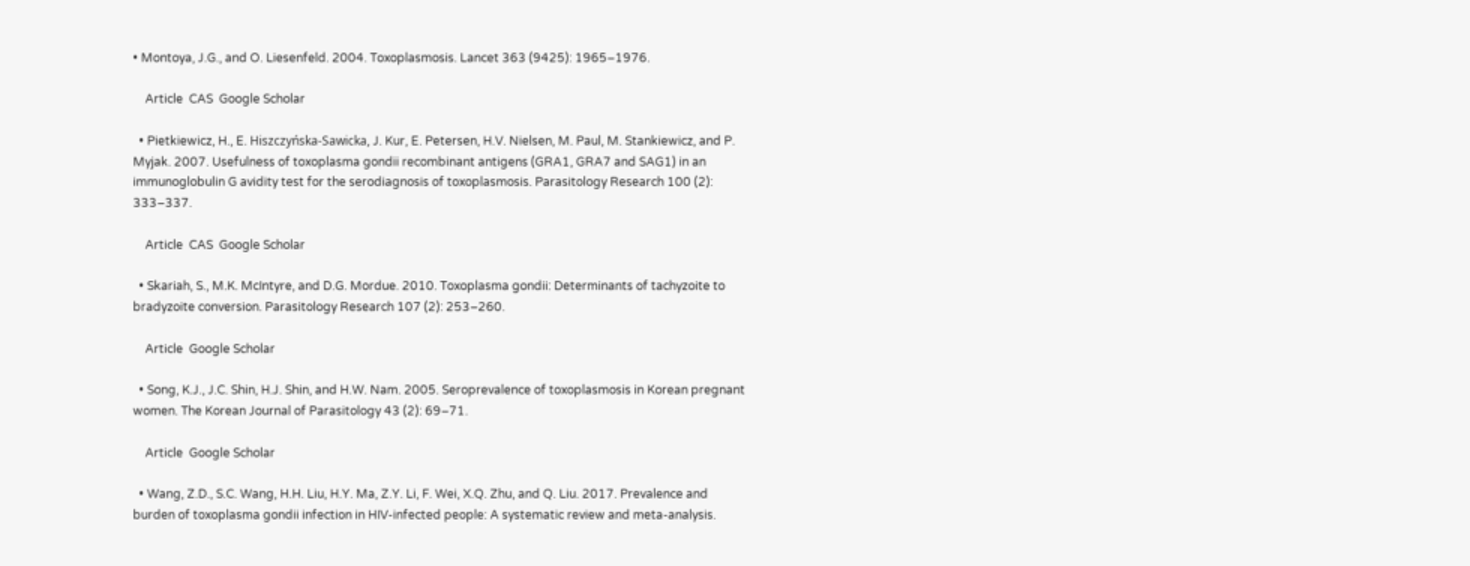• Montoya, J.G., and O. Liesenfeld. 2004. Toxoplasmosis. Lancet 363 (9425): 1965–1976.

    Article  CAS  Google Scholar

  • Pietkiewicz, H., E. Hiszczyńska-Sawicka, J. Kur, E. Petersen, H.V. Nielsen, M. Paul, M. Stankiewicz, and P. Myjak. 2007. Usefulness of toxoplasma gondii recombinant antigens (GRA1, GRA7 and SAG1) in an immunoglobulin G avidity test for the serodiagnosis of toxoplasmosis. Parasitology Research 100 (2): 333–337.

    Article  CAS  Google Scholar

  • Skariah, S., M.K. McIntyre, and D.G. Mordue. 2010. Toxoplasma gondii: Determinants of tachyzoite to bradyzoite conversion. Parasitology Research 107 (2): 253–260.

    Article  Google Scholar

  • Song, K.J., J.C. Shin, H.J. Shin, and H.W. Nam. 2005. Seroprevalence of toxoplasmosis in Korean pregnant women. The Korean Journal of Parasitology 43 (2): 69–71.

    Article  Google Scholar

  • Wang, Z.D., S.C. Wang, H.H. Liu, H.Y. Ma, Z.Y. Li, F. Wei, X.Q. Zhu, and Q. Liu. 2017. Prevalence and burden of toxoplasma gondii infection in HIV-infected people: A systematic review and meta-analysis.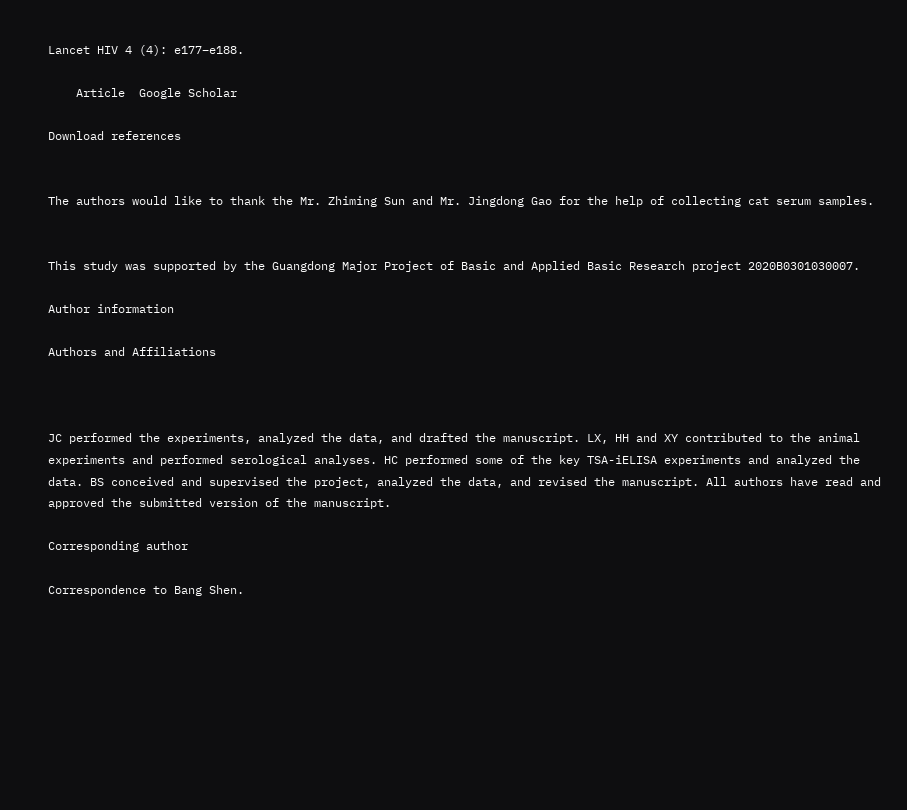Lancet HIV 4 (4): e177–e188.

    Article  Google Scholar

Download references


The authors would like to thank the Mr. Zhiming Sun and Mr. Jingdong Gao for the help of collecting cat serum samples.


This study was supported by the Guangdong Major Project of Basic and Applied Basic Research project 2020B0301030007.

Author information

Authors and Affiliations



JC performed the experiments, analyzed the data, and drafted the manuscript. LX, HH and XY contributed to the animal experiments and performed serological analyses. HC performed some of the key TSA-iELISA experiments and analyzed the data. BS conceived and supervised the project, analyzed the data, and revised the manuscript. All authors have read and approved the submitted version of the manuscript.

Corresponding author

Correspondence to Bang Shen.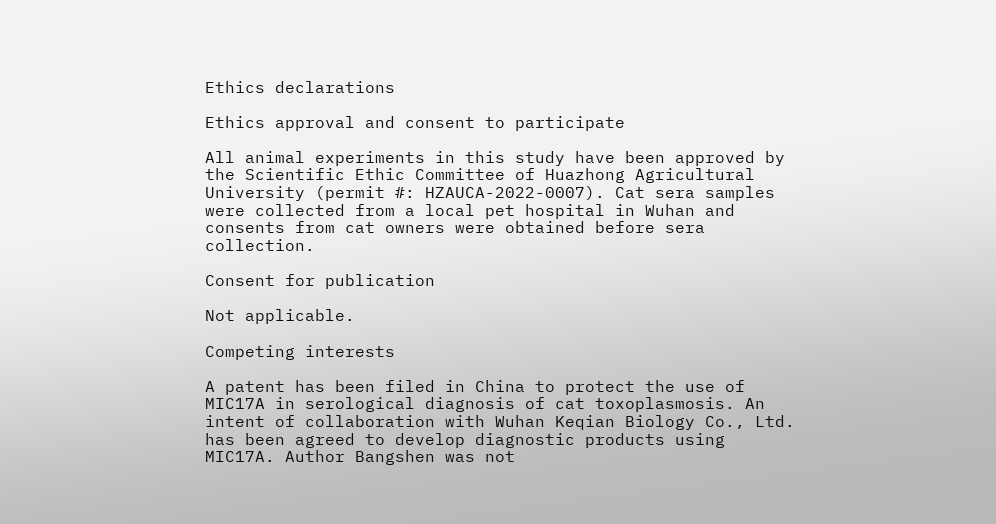Ethics declarations

Ethics approval and consent to participate

All animal experiments in this study have been approved by the Scientific Ethic Committee of Huazhong Agricultural University (permit #: HZAUCA-2022-0007). Cat sera samples were collected from a local pet hospital in Wuhan and consents from cat owners were obtained before sera collection.

Consent for publication

Not applicable.

Competing interests

A patent has been filed in China to protect the use of MIC17A in serological diagnosis of cat toxoplasmosis. An intent of collaboration with Wuhan Keqian Biology Co., Ltd. has been agreed to develop diagnostic products using MIC17A. Author Bangshen was not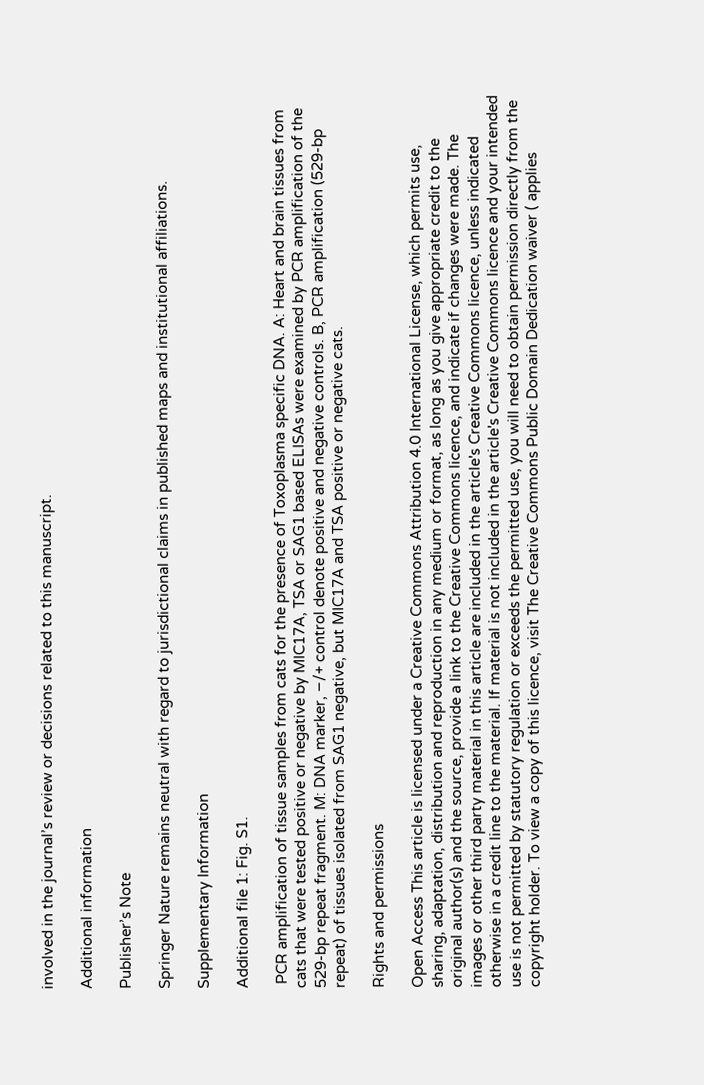involved in the journal’s review or decisions related to this manuscript.

Additional information

Publisher’s Note

Springer Nature remains neutral with regard to jurisdictional claims in published maps and institutional affiliations.

Supplementary Information

Additional file 1: Fig. S1.

 PCR amplification of tissue samples from cats for the presence of Toxoplasma specific DNA. A: Heart and brain tissues from cats that were tested positive or negative by MIC17A, TSA or SAG1 based ELISAs were examined by PCR amplification of the 529-bp repeat fragment. M: DNA marker, −/+ control denote positive and negative controls. B, PCR amplification (529-bp repeat) of tissues isolated from SAG1 negative, but MIC17A and TSA positive or negative cats.

Rights and permissions

Open Access This article is licensed under a Creative Commons Attribution 4.0 International License, which permits use, sharing, adaptation, distribution and reproduction in any medium or format, as long as you give appropriate credit to the original author(s) and the source, provide a link to the Creative Commons licence, and indicate if changes were made. The images or other third party material in this article are included in the article's Creative Commons licence, unless indicated otherwise in a credit line to the material. If material is not included in the article's Creative Commons licence and your intended use is not permitted by statutory regulation or exceeds the permitted use, you will need to obtain permission directly from the copyright holder. To view a copy of this licence, visit The Creative Commons Public Domain Dedication waiver ( applies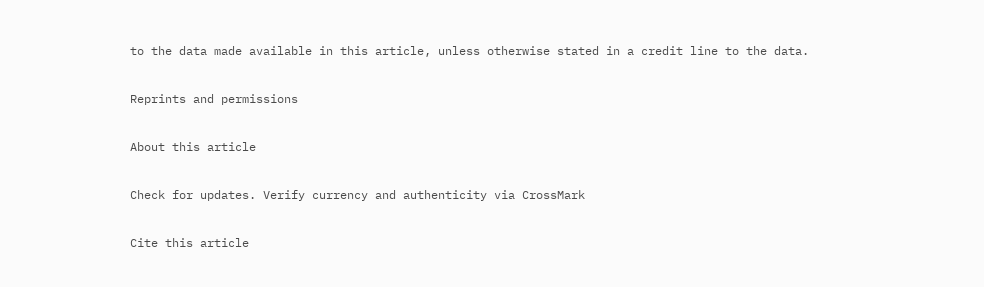to the data made available in this article, unless otherwise stated in a credit line to the data.

Reprints and permissions

About this article

Check for updates. Verify currency and authenticity via CrossMark

Cite this article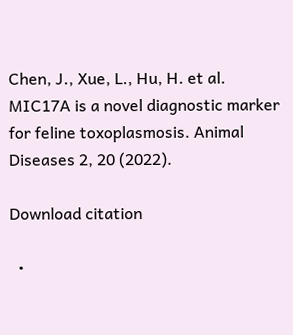Chen, J., Xue, L., Hu, H. et al. MIC17A is a novel diagnostic marker for feline toxoplasmosis. Animal Diseases 2, 20 (2022).

Download citation

  •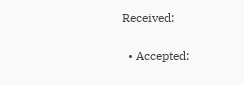Received:

  • Accepted: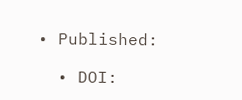• Published:

  • DOI: